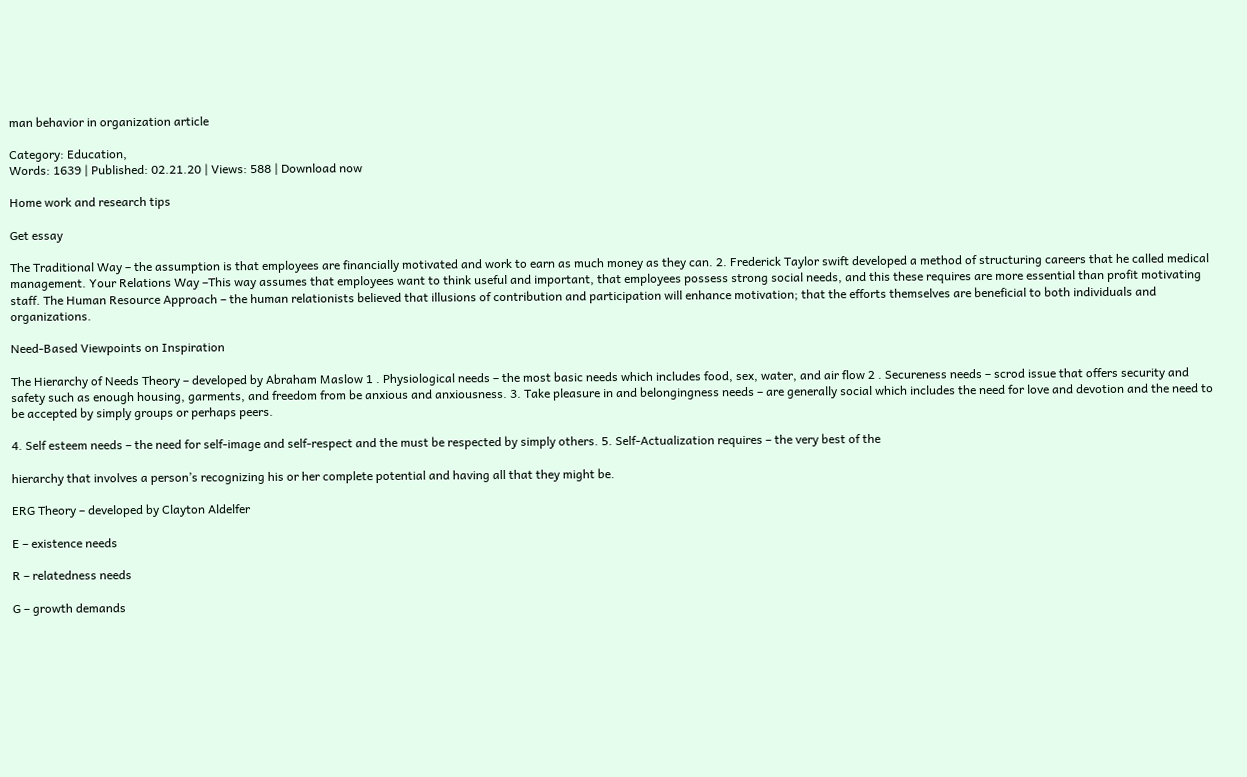man behavior in organization article

Category: Education,
Words: 1639 | Published: 02.21.20 | Views: 588 | Download now

Home work and research tips

Get essay

The Traditional Way – the assumption is that employees are financially motivated and work to earn as much money as they can. 2. Frederick Taylor swift developed a method of structuring careers that he called medical management. Your Relations Way –This way assumes that employees want to think useful and important, that employees possess strong social needs, and this these requires are more essential than profit motivating staff. The Human Resource Approach – the human relationists believed that illusions of contribution and participation will enhance motivation; that the efforts themselves are beneficial to both individuals and organizations.

Need-Based Viewpoints on Inspiration

The Hierarchy of Needs Theory – developed by Abraham Maslow 1 . Physiological needs – the most basic needs which includes food, sex, water, and air flow 2 . Secureness needs – scrod issue that offers security and safety such as enough housing, garments, and freedom from be anxious and anxiousness. 3. Take pleasure in and belongingness needs – are generally social which includes the need for love and devotion and the need to be accepted by simply groups or perhaps peers.

4. Self esteem needs – the need for self-image and self-respect and the must be respected by simply others. 5. Self-Actualization requires – the very best of the

hierarchy that involves a person’s recognizing his or her complete potential and having all that they might be.

ERG Theory – developed by Clayton Aldelfer

E – existence needs

R – relatedness needs

G – growth demands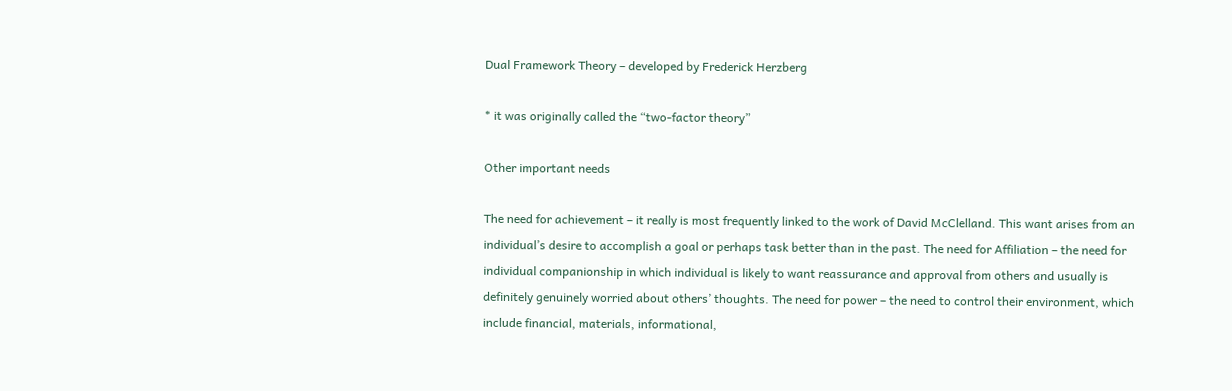Dual Framework Theory – developed by Frederick Herzberg

* it was originally called the “two-factor theory”

Other important needs

The need for achievement – it really is most frequently linked to the work of David McClelland. This want arises from an individual’s desire to accomplish a goal or perhaps task better than in the past. The need for Affiliation – the need for individual companionship in which individual is likely to want reassurance and approval from others and usually is definitely genuinely worried about others’ thoughts. The need for power – the need to control their environment, which include financial, materials, informational,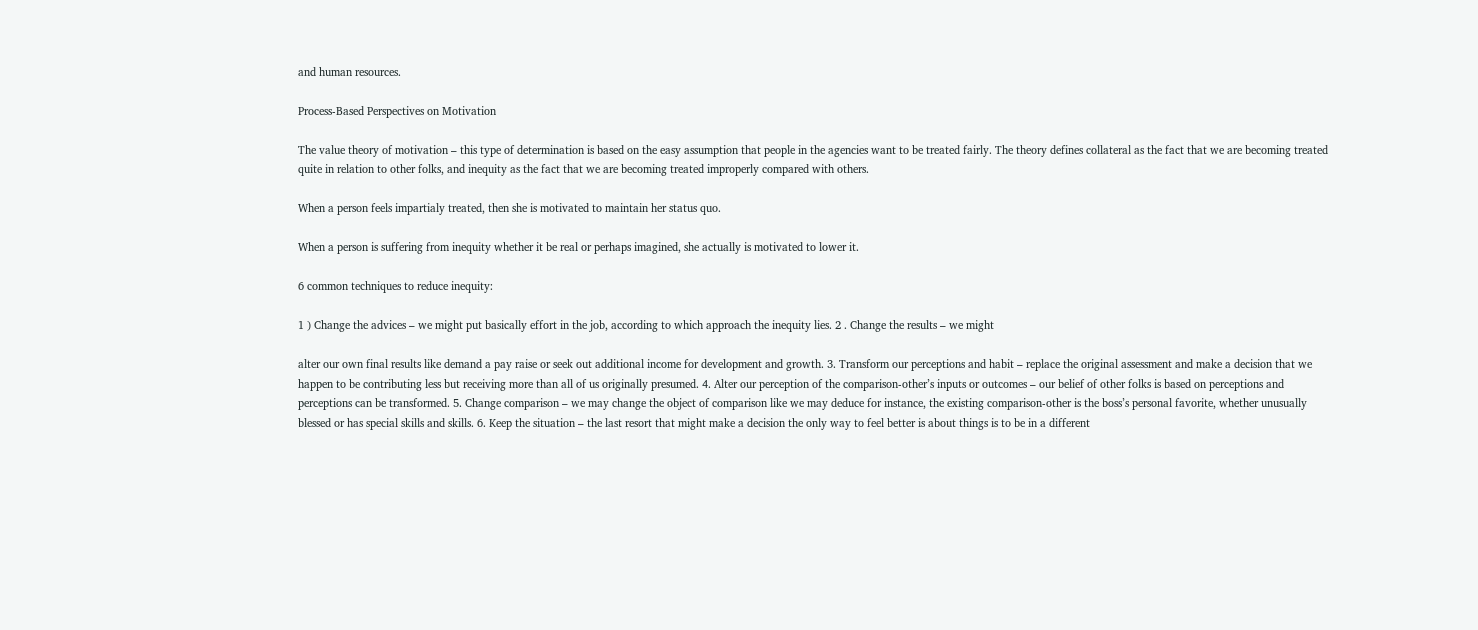and human resources.

Process-Based Perspectives on Motivation

The value theory of motivation – this type of determination is based on the easy assumption that people in the agencies want to be treated fairly. The theory defines collateral as the fact that we are becoming treated quite in relation to other folks, and inequity as the fact that we are becoming treated improperly compared with others.

When a person feels impartialy treated, then she is motivated to maintain her status quo.

When a person is suffering from inequity whether it be real or perhaps imagined, she actually is motivated to lower it.

6 common techniques to reduce inequity:

1 ) Change the advices – we might put basically effort in the job, according to which approach the inequity lies. 2 . Change the results – we might

alter our own final results like demand a pay raise or seek out additional income for development and growth. 3. Transform our perceptions and habit – replace the original assessment and make a decision that we happen to be contributing less but receiving more than all of us originally presumed. 4. Alter our perception of the comparison-other’s inputs or outcomes – our belief of other folks is based on perceptions and perceptions can be transformed. 5. Change comparison – we may change the object of comparison like we may deduce for instance, the existing comparison-other is the boss’s personal favorite, whether unusually blessed or has special skills and skills. 6. Keep the situation – the last resort that might make a decision the only way to feel better is about things is to be in a different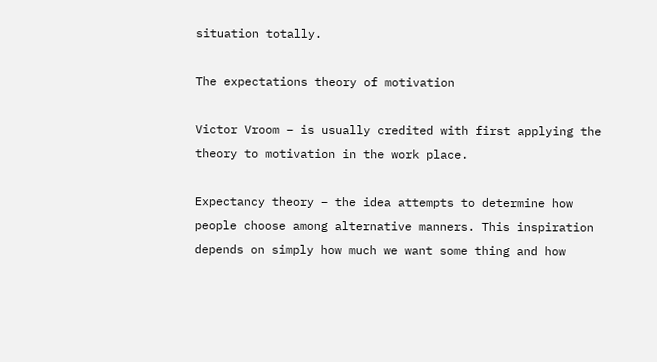situation totally.

The expectations theory of motivation

Victor Vroom – is usually credited with first applying the theory to motivation in the work place.

Expectancy theory – the idea attempts to determine how people choose among alternative manners. This inspiration depends on simply how much we want some thing and how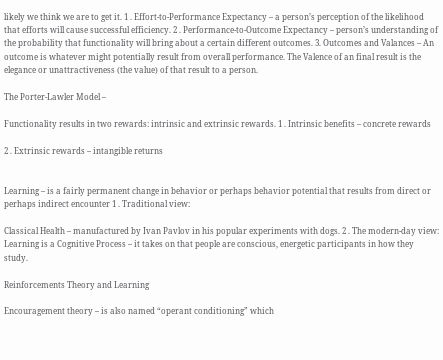likely we think we are to get it. 1 . Effort-to-Performance Expectancy – a person’s perception of the likelihood that efforts will cause successful efficiency. 2 . Performance-to-Outcome Expectancy – person’s understanding of the probability that functionality will bring about a certain different outcomes. 3. Outcomes and Valances – An outcome is whatever might potentially result from overall performance. The Valence of an final result is the elegance or unattractiveness (the value) of that result to a person.

The Porter-Lawler Model –

Functionality results in two rewards: intrinsic and extrinsic rewards. 1 . Intrinsic benefits – concrete rewards

2 . Extrinsic rewards – intangible returns


Learning – is a fairly permanent change in behavior or perhaps behavior potential that results from direct or perhaps indirect encounter 1 . Traditional view:

Classical Health – manufactured by Ivan Pavlov in his popular experiments with dogs. 2 . The modern-day view: Learning is a Cognitive Process – it takes on that people are conscious, energetic participants in how they study.

Reinforcements Theory and Learning

Encouragement theory – is also named “operant conditioning” which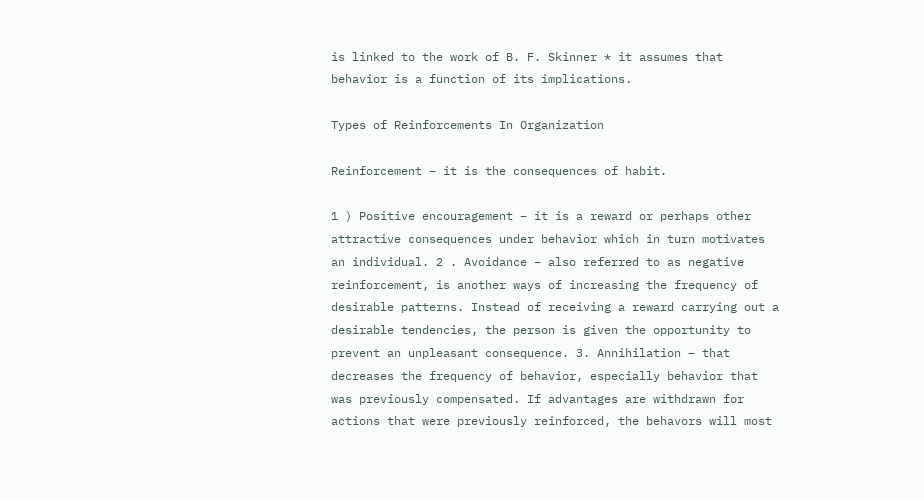is linked to the work of B. F. Skinner * it assumes that behavior is a function of its implications.

Types of Reinforcements In Organization

Reinforcement – it is the consequences of habit.

1 ) Positive encouragement – it is a reward or perhaps other attractive consequences under behavior which in turn motivates an individual. 2 . Avoidance – also referred to as negative reinforcement, is another ways of increasing the frequency of desirable patterns. Instead of receiving a reward carrying out a desirable tendencies, the person is given the opportunity to prevent an unpleasant consequence. 3. Annihilation – that decreases the frequency of behavior, especially behavior that was previously compensated. If advantages are withdrawn for actions that were previously reinforced, the behavors will most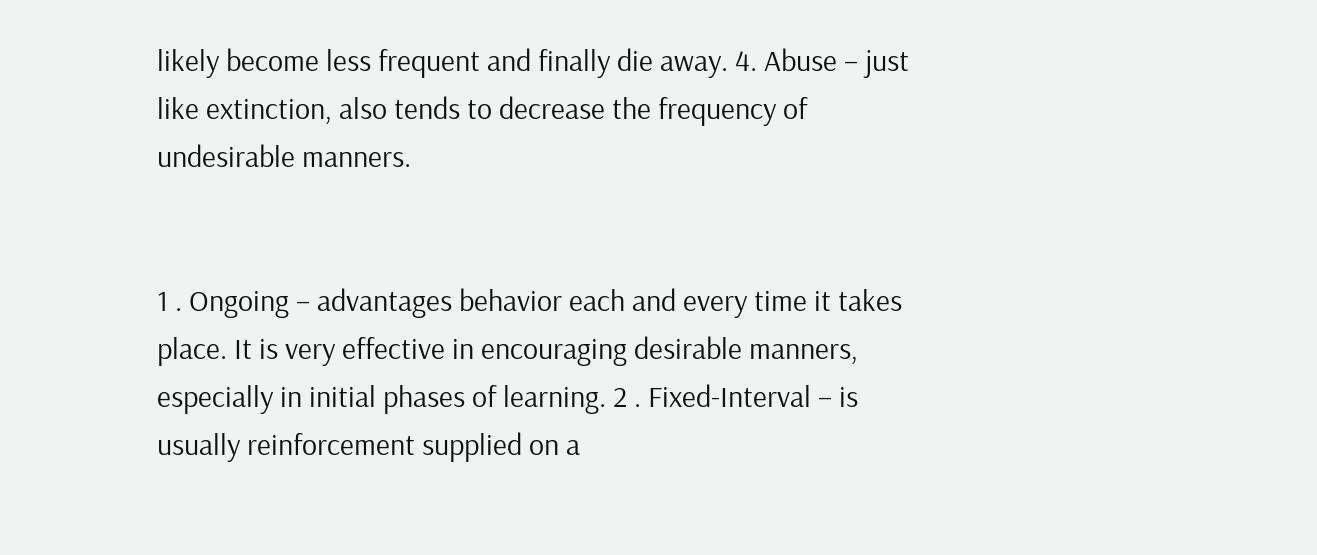likely become less frequent and finally die away. 4. Abuse – just like extinction, also tends to decrease the frequency of undesirable manners.


1 . Ongoing – advantages behavior each and every time it takes place. It is very effective in encouraging desirable manners, especially in initial phases of learning. 2 . Fixed-Interval – is usually reinforcement supplied on a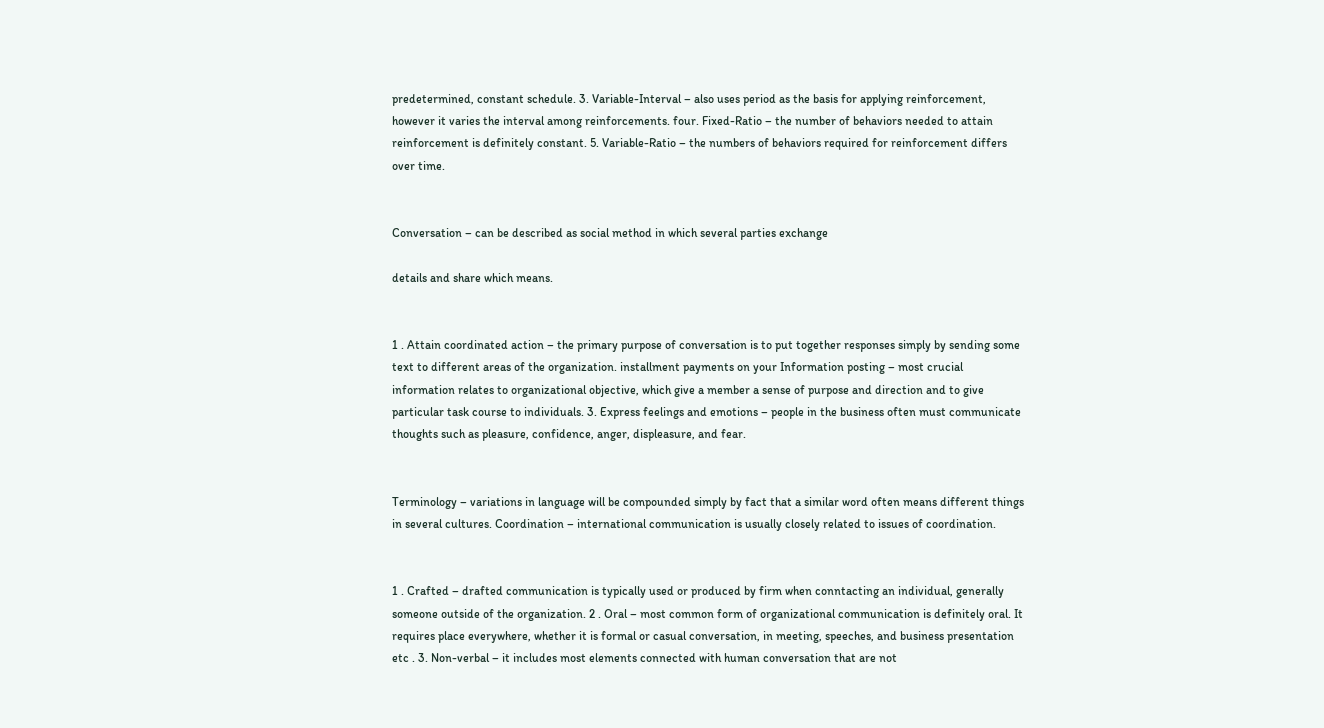predetermined, constant schedule. 3. Variable-Interval – also uses period as the basis for applying reinforcement, however it varies the interval among reinforcements. four. Fixed-Ratio – the number of behaviors needed to attain reinforcement is definitely constant. 5. Variable-Ratio – the numbers of behaviors required for reinforcement differs over time.


Conversation – can be described as social method in which several parties exchange

details and share which means.


1 . Attain coordinated action – the primary purpose of conversation is to put together responses simply by sending some text to different areas of the organization. installment payments on your Information posting – most crucial information relates to organizational objective, which give a member a sense of purpose and direction and to give particular task course to individuals. 3. Express feelings and emotions – people in the business often must communicate thoughts such as pleasure, confidence, anger, displeasure, and fear.


Terminology – variations in language will be compounded simply by fact that a similar word often means different things in several cultures. Coordination – international communication is usually closely related to issues of coordination.


1 . Crafted – drafted communication is typically used or produced by firm when conntacting an individual, generally someone outside of the organization. 2 . Oral – most common form of organizational communication is definitely oral. It requires place everywhere, whether it is formal or casual conversation, in meeting, speeches, and business presentation etc . 3. Non-verbal – it includes most elements connected with human conversation that are not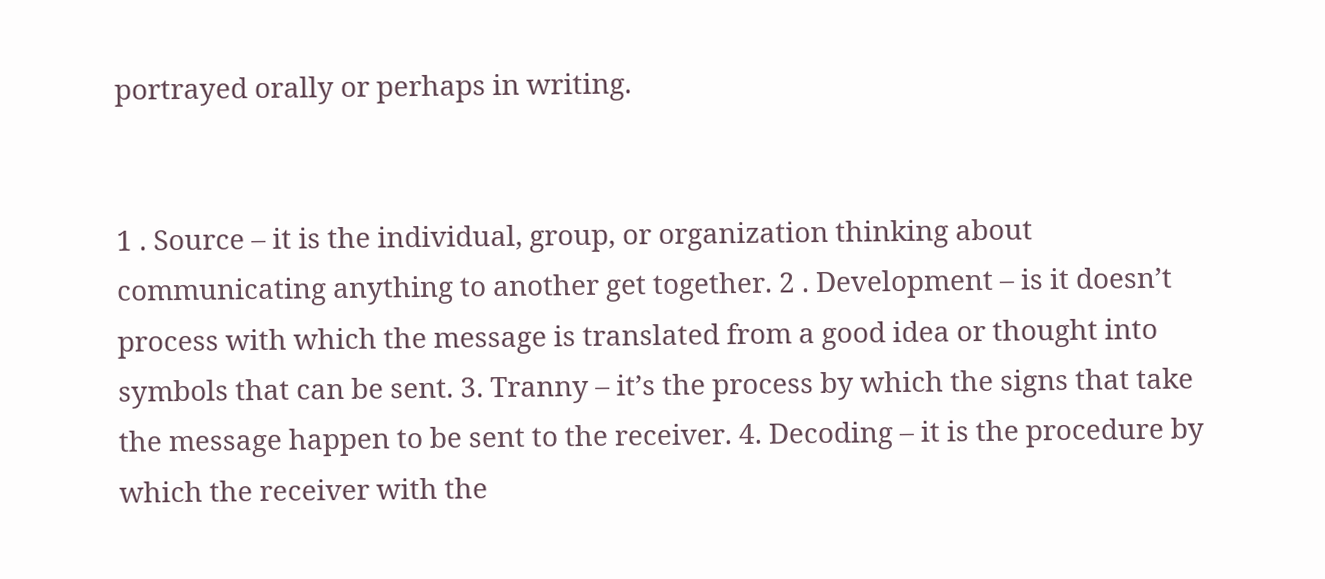portrayed orally or perhaps in writing.


1 . Source – it is the individual, group, or organization thinking about communicating anything to another get together. 2 . Development – is it doesn’t process with which the message is translated from a good idea or thought into symbols that can be sent. 3. Tranny – it’s the process by which the signs that take the message happen to be sent to the receiver. 4. Decoding – it is the procedure by which the receiver with the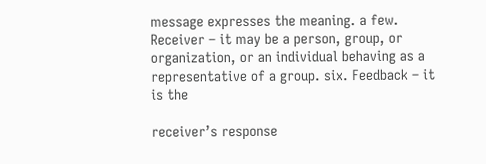message expresses the meaning. a few. Receiver – it may be a person, group, or organization, or an individual behaving as a representative of a group. six. Feedback – it is the

receiver’s response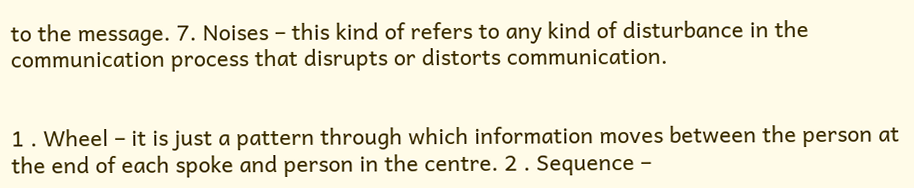to the message. 7. Noises – this kind of refers to any kind of disturbance in the communication process that disrupts or distorts communication.


1 . Wheel – it is just a pattern through which information moves between the person at the end of each spoke and person in the centre. 2 . Sequence –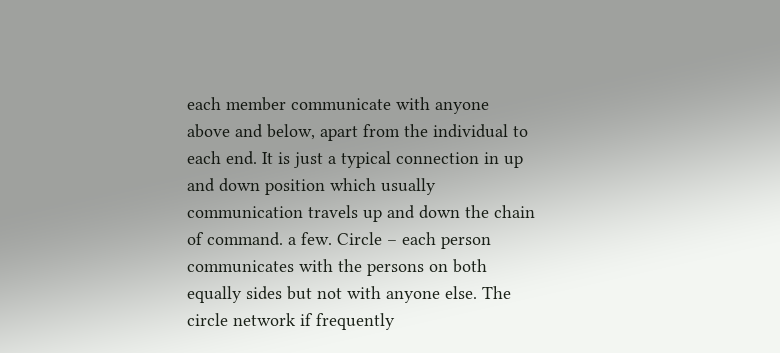each member communicate with anyone above and below, apart from the individual to each end. It is just a typical connection in up and down position which usually communication travels up and down the chain of command. a few. Circle – each person communicates with the persons on both equally sides but not with anyone else. The circle network if frequently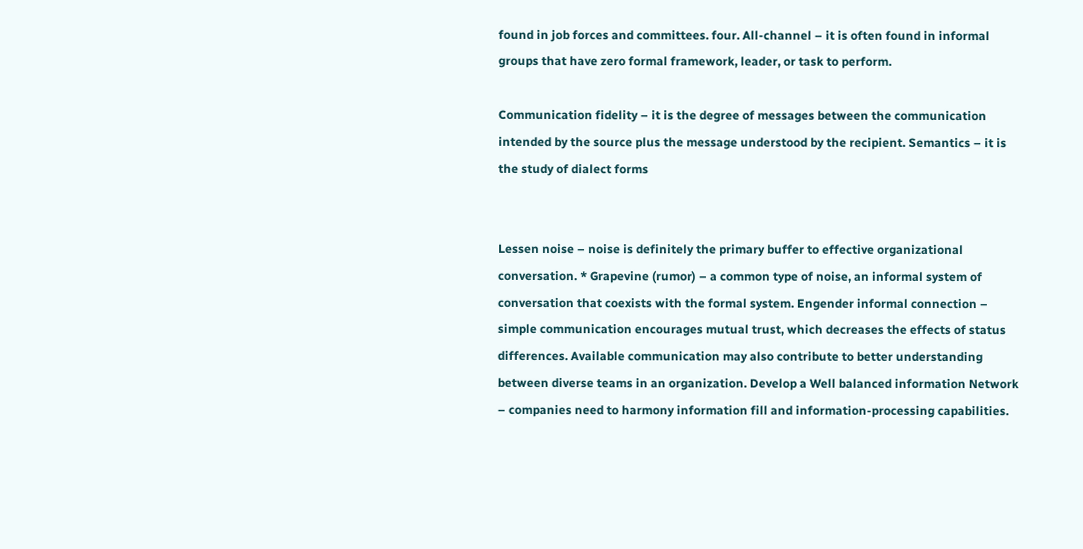found in job forces and committees. four. All-channel – it is often found in informal groups that have zero formal framework, leader, or task to perform.

Communication fidelity – it is the degree of messages between the communication intended by the source plus the message understood by the recipient. Semantics – it is the study of dialect forms


Lessen noise – noise is definitely the primary buffer to effective organizational conversation. * Grapevine (rumor) – a common type of noise, an informal system of conversation that coexists with the formal system. Engender informal connection – simple communication encourages mutual trust, which decreases the effects of status differences. Available communication may also contribute to better understanding between diverse teams in an organization. Develop a Well balanced information Network – companies need to harmony information fill and information-processing capabilities.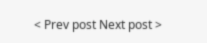< Prev post Next post >